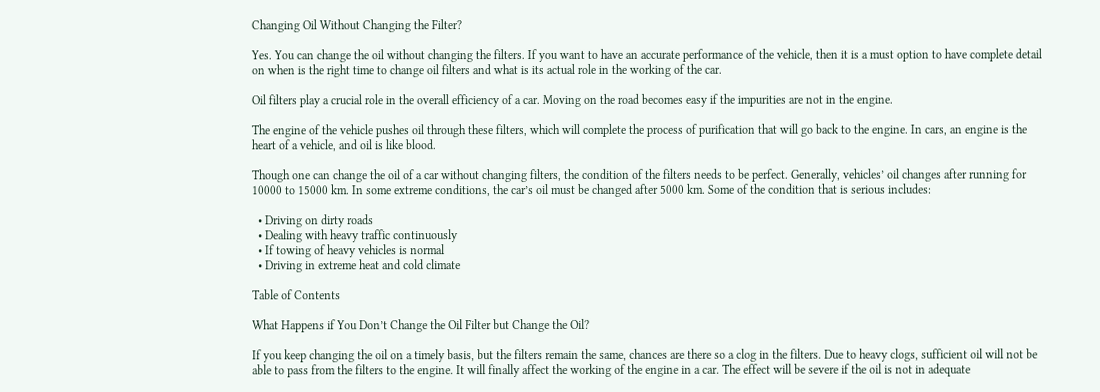Changing Oil Without Changing the Filter?

Yes. You can change the oil without changing the filters. If you want to have an accurate performance of the vehicle, then it is a must option to have complete detail on when is the right time to change oil filters and what is its actual role in the working of the car.

Oil filters play a crucial role in the overall efficiency of a car. Moving on the road becomes easy if the impurities are not in the engine.

The engine of the vehicle pushes oil through these filters, which will complete the process of purification that will go back to the engine. In cars, an engine is the heart of a vehicle, and oil is like blood.

Though one can change the oil of a car without changing filters, the condition of the filters needs to be perfect. Generally, vehicles’ oil changes after running for 10000 to 15000 km. In some extreme conditions, the car’s oil must be changed after 5000 km. Some of the condition that is serious includes:

  • Driving on dirty roads
  • Dealing with heavy traffic continuously
  • If towing of heavy vehicles is normal
  • Driving in extreme heat and cold climate

Table of Contents

What Happens if You Don’t Change the Oil Filter but Change the Oil?

If you keep changing the oil on a timely basis, but the filters remain the same, chances are there so a clog in the filters. Due to heavy clogs, sufficient oil will not be able to pass from the filters to the engine. It will finally affect the working of the engine in a car. The effect will be severe if the oil is not in adequate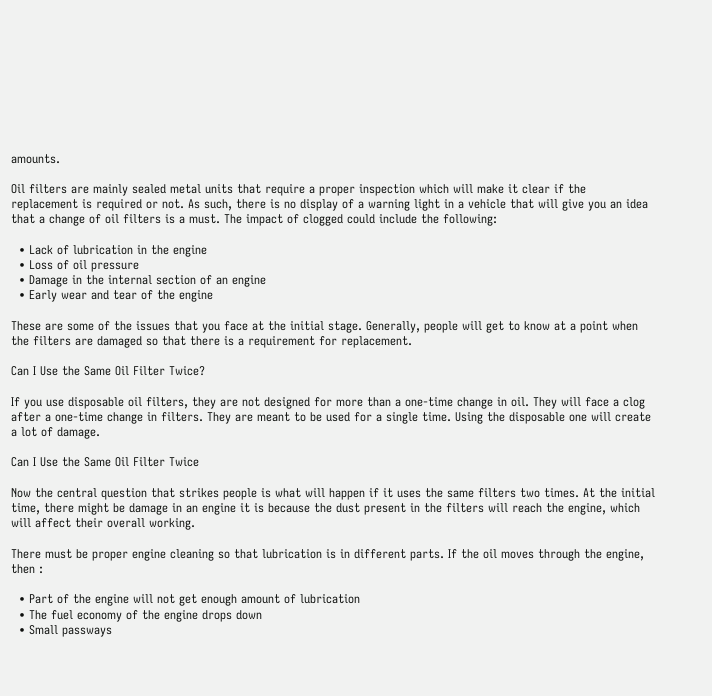amounts.

Oil filters are mainly sealed metal units that require a proper inspection which will make it clear if the replacement is required or not. As such, there is no display of a warning light in a vehicle that will give you an idea that a change of oil filters is a must. The impact of clogged could include the following:

  • Lack of lubrication in the engine
  • Loss of oil pressure
  • Damage in the internal section of an engine
  • Early wear and tear of the engine

These are some of the issues that you face at the initial stage. Generally, people will get to know at a point when the filters are damaged so that there is a requirement for replacement.

Can I Use the Same Oil Filter Twice?

If you use disposable oil filters, they are not designed for more than a one-time change in oil. They will face a clog after a one-time change in filters. They are meant to be used for a single time. Using the disposable one will create a lot of damage.

Can I Use the Same Oil Filter Twice

Now the central question that strikes people is what will happen if it uses the same filters two times. At the initial time, there might be damage in an engine it is because the dust present in the filters will reach the engine, which will affect their overall working.

There must be proper engine cleaning so that lubrication is in different parts. If the oil moves through the engine, then :

  • Part of the engine will not get enough amount of lubrication
  • The fuel economy of the engine drops down
  • Small passways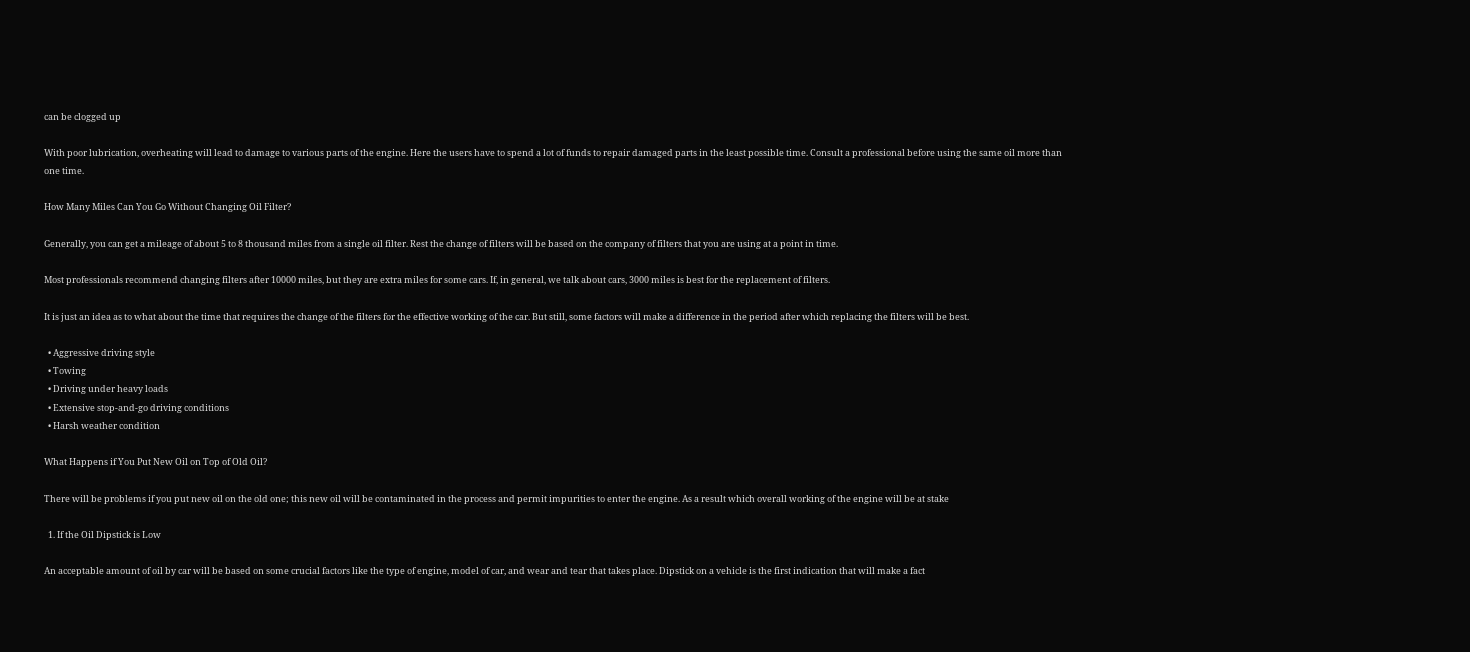can be clogged up

With poor lubrication, overheating will lead to damage to various parts of the engine. Here the users have to spend a lot of funds to repair damaged parts in the least possible time. Consult a professional before using the same oil more than one time.

How Many Miles Can You Go Without Changing Oil Filter?

Generally, you can get a mileage of about 5 to 8 thousand miles from a single oil filter. Rest the change of filters will be based on the company of filters that you are using at a point in time.

Most professionals recommend changing filters after 10000 miles, but they are extra miles for some cars. If, in general, we talk about cars, 3000 miles is best for the replacement of filters.

It is just an idea as to what about the time that requires the change of the filters for the effective working of the car. But still, some factors will make a difference in the period after which replacing the filters will be best.

  • Aggressive driving style
  • Towing
  • Driving under heavy loads
  • Extensive stop-and-go driving conditions
  • Harsh weather condition

What Happens if You Put New Oil on Top of Old Oil?

There will be problems if you put new oil on the old one; this new oil will be contaminated in the process and permit impurities to enter the engine. As a result which overall working of the engine will be at stake

  1. If the Oil Dipstick is Low

An acceptable amount of oil by car will be based on some crucial factors like the type of engine, model of car, and wear and tear that takes place. Dipstick on a vehicle is the first indication that will make a fact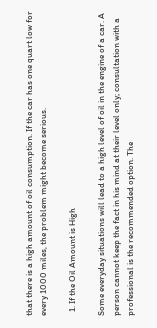that there is a high amount of oil consumption. If the car has one quart low for every 1000 miles, the problem might become serious.

  1. If the Oil Amount is High

Some everyday situations will lead to a high level of oil in the engine of a car. A person cannot keep the fact in his mind at their level only; consultation with a professional is the recommended option. The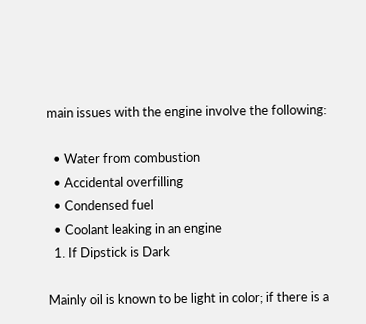main issues with the engine involve the following:

  • Water from combustion
  • Accidental overfilling
  • Condensed fuel
  • Coolant leaking in an engine
  1. If Dipstick is Dark

Mainly oil is known to be light in color; if there is a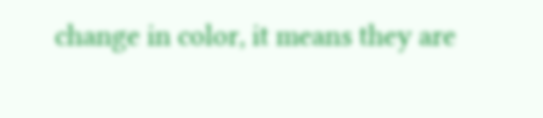change in color, it means they are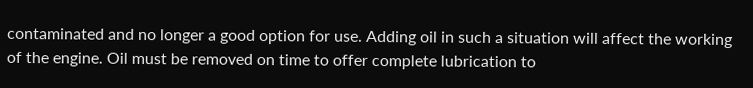contaminated and no longer a good option for use. Adding oil in such a situation will affect the working of the engine. Oil must be removed on time to offer complete lubrication to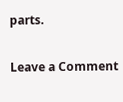parts.

Leave a Comment